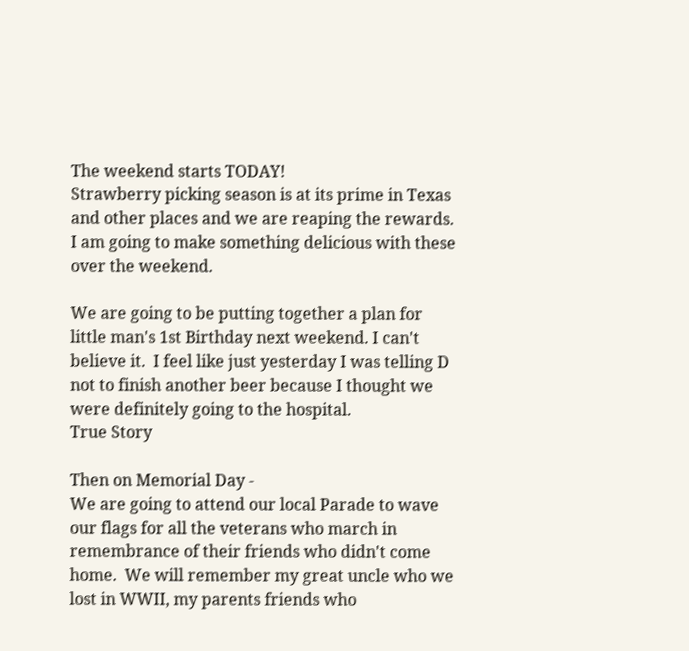The weekend starts TODAY!
Strawberry picking season is at its prime in Texas and other places and we are reaping the rewards.
I am going to make something delicious with these over the weekend.

We are going to be putting together a plan for little man's 1st Birthday next weekend. I can't believe it.  I feel like just yesterday I was telling D not to finish another beer because I thought we were definitely going to the hospital.
True Story

Then on Memorial Day -
We are going to attend our local Parade to wave our flags for all the veterans who march in remembrance of their friends who didn't come home.  We will remember my great uncle who we lost in WWII, my parents friends who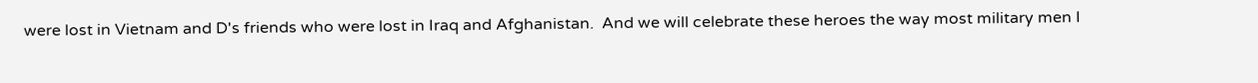were lost in Vietnam and D's friends who were lost in Iraq and Afghanistan.  And we will celebrate these heroes the way most military men I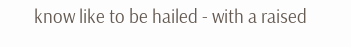know like to be hailed - with a raised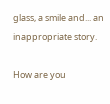glass, a smile and... an inappropriate story.

How are you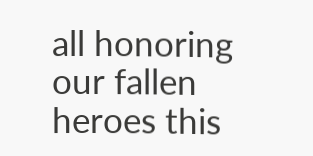all honoring our fallen heroes this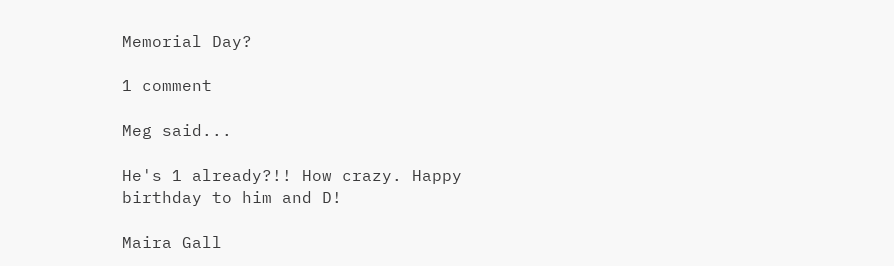Memorial Day?

1 comment

Meg said...

He's 1 already?!! How crazy. Happy birthday to him and D!

Maira Gall